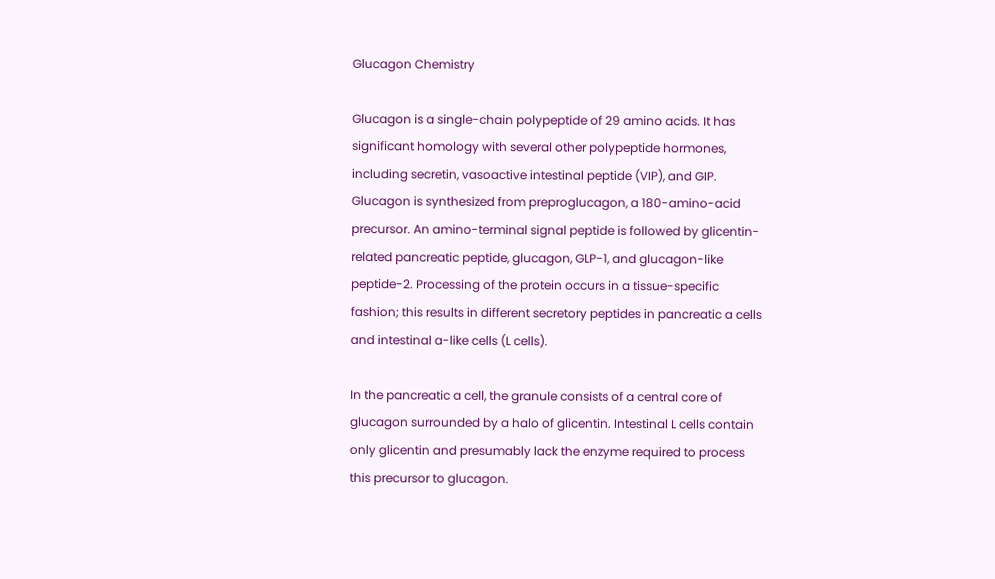Glucagon Chemistry

Glucagon is a single-chain polypeptide of 29 amino acids. It has significant homology with several other polypeptide hormones, including secretin, vasoactive intestinal peptide (VIP), and GIP. Glucagon is synthesized from preproglucagon, a 180-amino-acid precursor. An amino-terminal signal peptide is followed by glicentin-related pancreatic peptide, glucagon, GLP-1, and glucagon-like peptide-2. Processing of the protein occurs in a tissue-specific fashion; this results in different secretory peptides in pancreatic a cells and intestinal a-like cells (L cells).

In the pancreatic a cell, the granule consists of a central core of glucagon surrounded by a halo of glicentin. Intestinal L cells contain only glicentin and presumably lack the enzyme required to process this precursor to glucagon.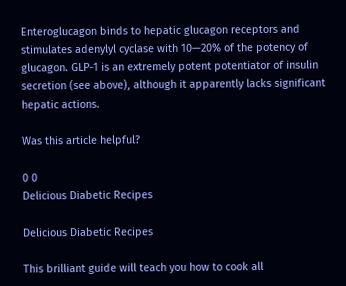Enteroglucagon binds to hepatic glucagon receptors and stimulates adenylyl cyclase with 10—20% of the potency of glucagon. GLP-1 is an extremely potent potentiator of insulin secretion (see above), although it apparently lacks significant hepatic actions.

Was this article helpful?

0 0
Delicious Diabetic Recipes

Delicious Diabetic Recipes

This brilliant guide will teach you how to cook all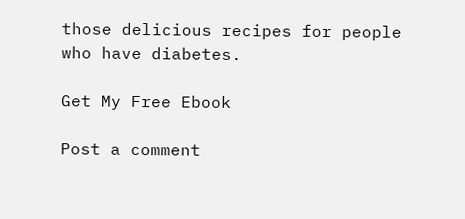those delicious recipes for people who have diabetes.

Get My Free Ebook

Post a comment